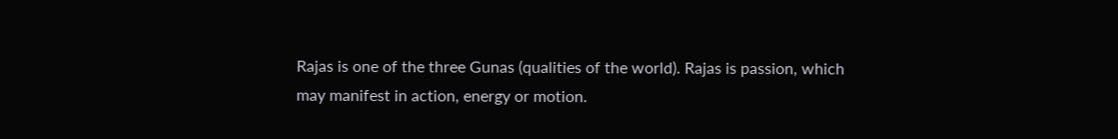Rajas is one of the three Gunas (qualities of the world). Rajas is passion, which may manifest in action, energy or motion.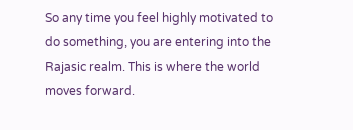So any time you feel highly motivated to do something, you are entering into the Rajasic realm. This is where the world moves forward.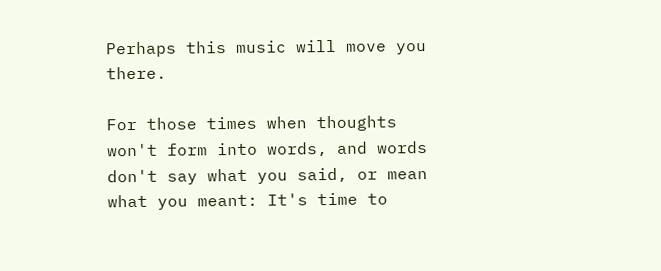Perhaps this music will move you there.

For those times when thoughts won't form into words, and words don't say what you said, or mean what you meant: It's time to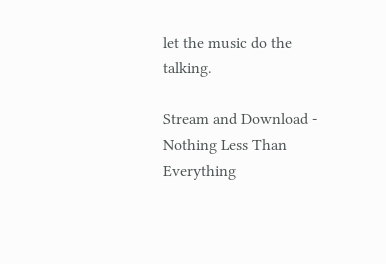let the music do the talking.

Stream and Download - Nothing Less Than Everything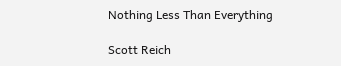Nothing Less Than Everything

Scott Reich